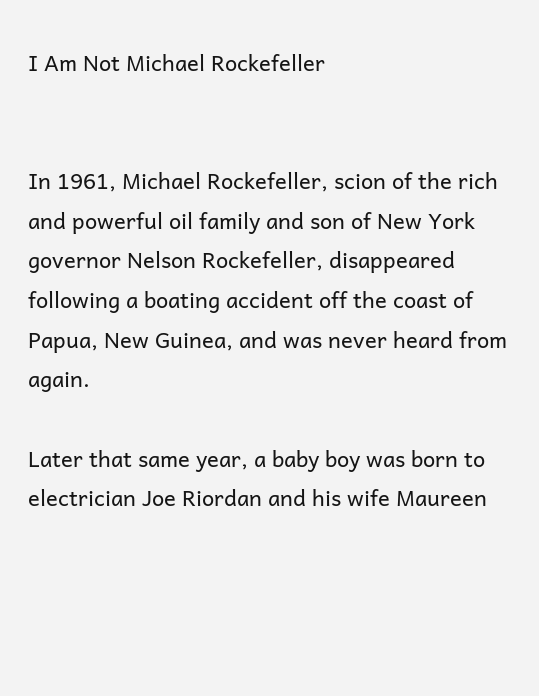I Am Not Michael Rockefeller


In 1961, Michael Rockefeller, scion of the rich and powerful oil family and son of New York governor Nelson Rockefeller, disappeared following a boating accident off the coast of Papua, New Guinea, and was never heard from again.

Later that same year, a baby boy was born to electrician Joe Riordan and his wife Maureen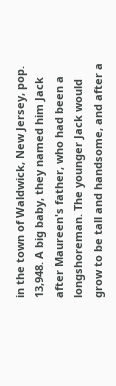in the town of Waldwick, New Jersey, pop. 13,948. A big baby, they named him Jack after Maureen's father, who had been a longshoreman. The younger Jack would grow to be tall and handsome, and after a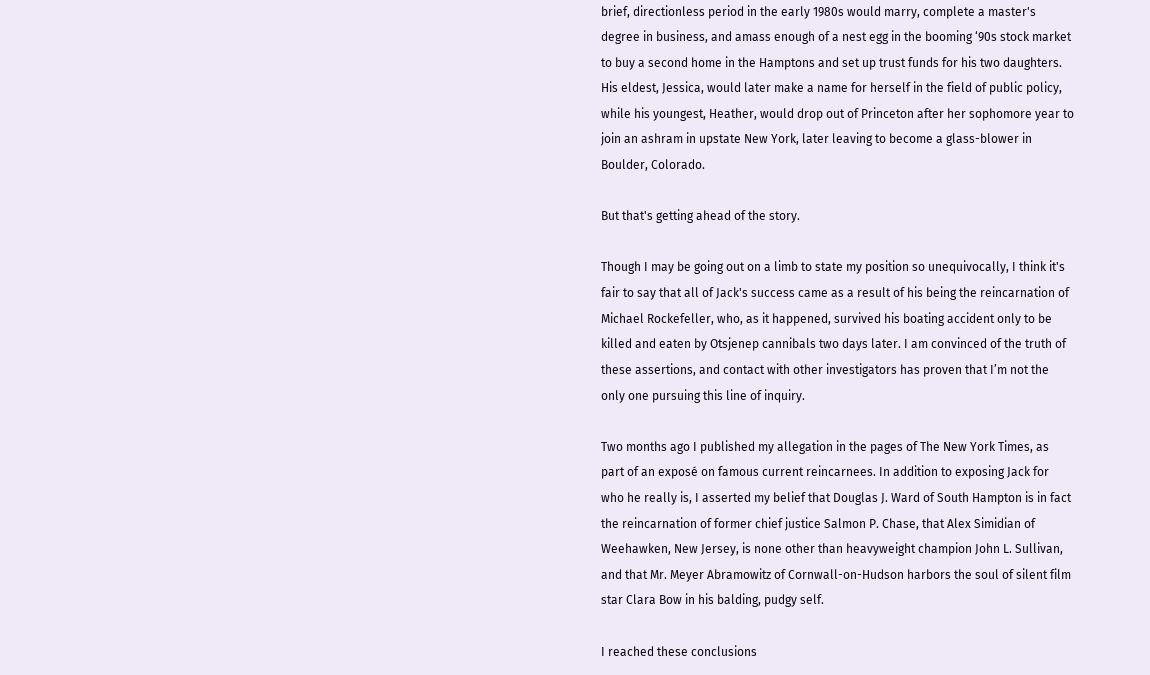brief, directionless period in the early 1980s would marry, complete a master's degree in business, and amass enough of a nest egg in the booming ‘90s stock market to buy a second home in the Hamptons and set up trust funds for his two daughters. His eldest, Jessica, would later make a name for herself in the field of public policy, while his youngest, Heather, would drop out of Princeton after her sophomore year to join an ashram in upstate New York, later leaving to become a glass-blower in Boulder, Colorado.

But that's getting ahead of the story.

Though I may be going out on a limb to state my position so unequivocally, I think it's fair to say that all of Jack's success came as a result of his being the reincarnation of Michael Rockefeller, who, as it happened, survived his boating accident only to be killed and eaten by Otsjenep cannibals two days later. I am convinced of the truth of these assertions, and contact with other investigators has proven that I’m not the only one pursuing this line of inquiry.

Two months ago I published my allegation in the pages of The New York Times, as part of an exposé on famous current reincarnees. In addition to exposing Jack for who he really is, I asserted my belief that Douglas J. Ward of South Hampton is in fact the reincarnation of former chief justice Salmon P. Chase, that Alex Simidian of Weehawken, New Jersey, is none other than heavyweight champion John L. Sullivan, and that Mr. Meyer Abramowitz of Cornwall-on-Hudson harbors the soul of silent film star Clara Bow in his balding, pudgy self.

I reached these conclusions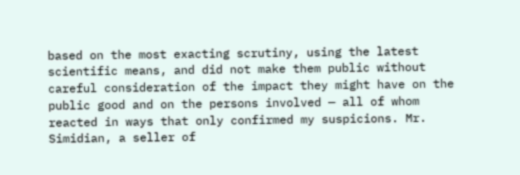based on the most exacting scrutiny, using the latest scientific means, and did not make them public without careful consideration of the impact they might have on the public good and on the persons involved — all of whom reacted in ways that only confirmed my suspicions. Mr. Simidian, a seller of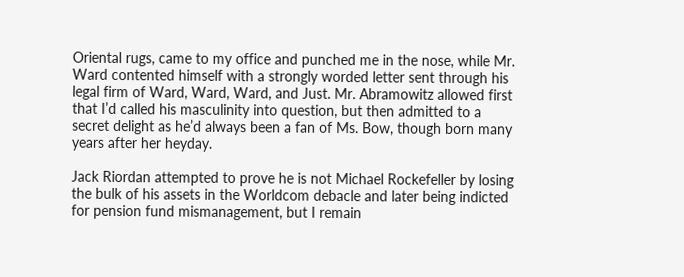Oriental rugs, came to my office and punched me in the nose, while Mr. Ward contented himself with a strongly worded letter sent through his legal firm of Ward, Ward, Ward, and Just. Mr. Abramowitz allowed first that I’d called his masculinity into question, but then admitted to a secret delight as he’d always been a fan of Ms. Bow, though born many years after her heyday.

Jack Riordan attempted to prove he is not Michael Rockefeller by losing the bulk of his assets in the Worldcom debacle and later being indicted for pension fund mismanagement, but I remain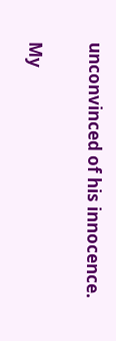unconvinced of his innocence.

My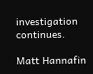investigation continues.

Matt Hannafin